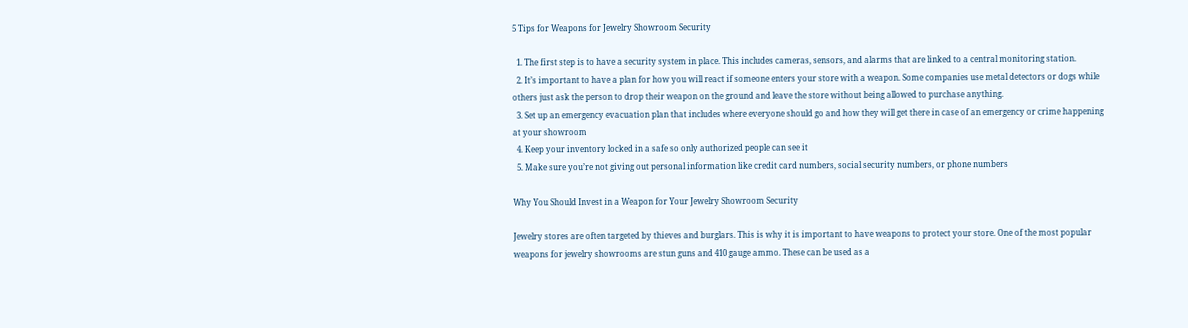5 Tips for Weapons for Jewelry Showroom Security

  1. The first step is to have a security system in place. This includes cameras, sensors, and alarms that are linked to a central monitoring station.
  2. It’s important to have a plan for how you will react if someone enters your store with a weapon. Some companies use metal detectors or dogs while others just ask the person to drop their weapon on the ground and leave the store without being allowed to purchase anything.
  3. Set up an emergency evacuation plan that includes where everyone should go and how they will get there in case of an emergency or crime happening at your showroom
  4. Keep your inventory locked in a safe so only authorized people can see it
  5. Make sure you’re not giving out personal information like credit card numbers, social security numbers, or phone numbers

Why You Should Invest in a Weapon for Your Jewelry Showroom Security

Jewelry stores are often targeted by thieves and burglars. This is why it is important to have weapons to protect your store. One of the most popular weapons for jewelry showrooms are stun guns and 410 gauge ammo. These can be used as a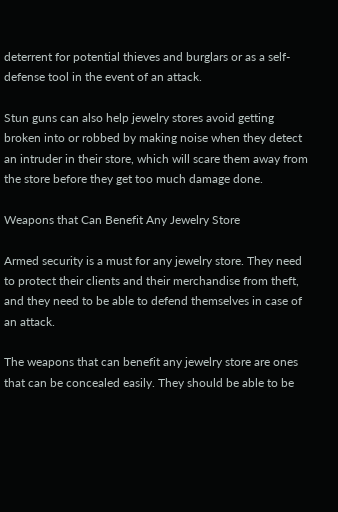deterrent for potential thieves and burglars or as a self-defense tool in the event of an attack.

Stun guns can also help jewelry stores avoid getting broken into or robbed by making noise when they detect an intruder in their store, which will scare them away from the store before they get too much damage done.

Weapons that Can Benefit Any Jewelry Store

Armed security is a must for any jewelry store. They need to protect their clients and their merchandise from theft, and they need to be able to defend themselves in case of an attack.

The weapons that can benefit any jewelry store are ones that can be concealed easily. They should be able to be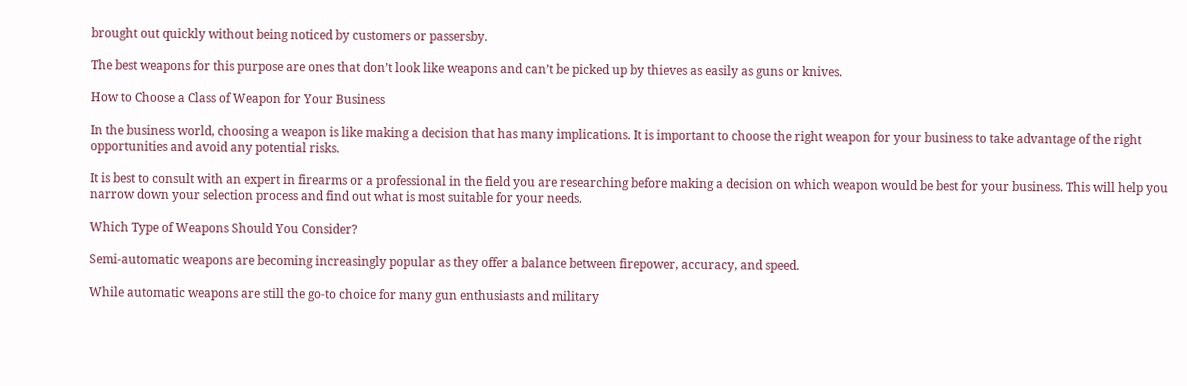brought out quickly without being noticed by customers or passersby.

The best weapons for this purpose are ones that don’t look like weapons and can’t be picked up by thieves as easily as guns or knives.

How to Choose a Class of Weapon for Your Business

In the business world, choosing a weapon is like making a decision that has many implications. It is important to choose the right weapon for your business to take advantage of the right opportunities and avoid any potential risks.

It is best to consult with an expert in firearms or a professional in the field you are researching before making a decision on which weapon would be best for your business. This will help you narrow down your selection process and find out what is most suitable for your needs.

Which Type of Weapons Should You Consider?

Semi-automatic weapons are becoming increasingly popular as they offer a balance between firepower, accuracy, and speed.

While automatic weapons are still the go-to choice for many gun enthusiasts and military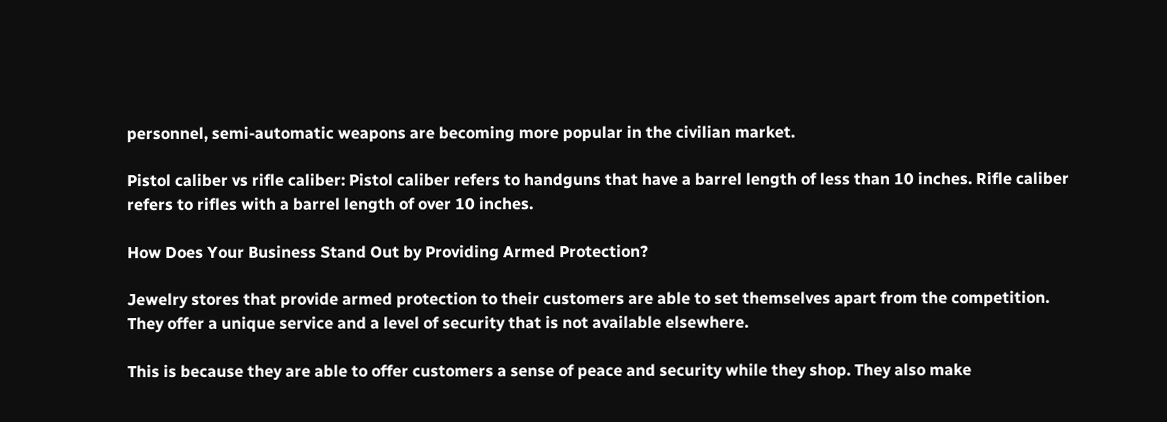personnel, semi-automatic weapons are becoming more popular in the civilian market.

Pistol caliber vs rifle caliber: Pistol caliber refers to handguns that have a barrel length of less than 10 inches. Rifle caliber refers to rifles with a barrel length of over 10 inches.

How Does Your Business Stand Out by Providing Armed Protection?

Jewelry stores that provide armed protection to their customers are able to set themselves apart from the competition. They offer a unique service and a level of security that is not available elsewhere.

This is because they are able to offer customers a sense of peace and security while they shop. They also make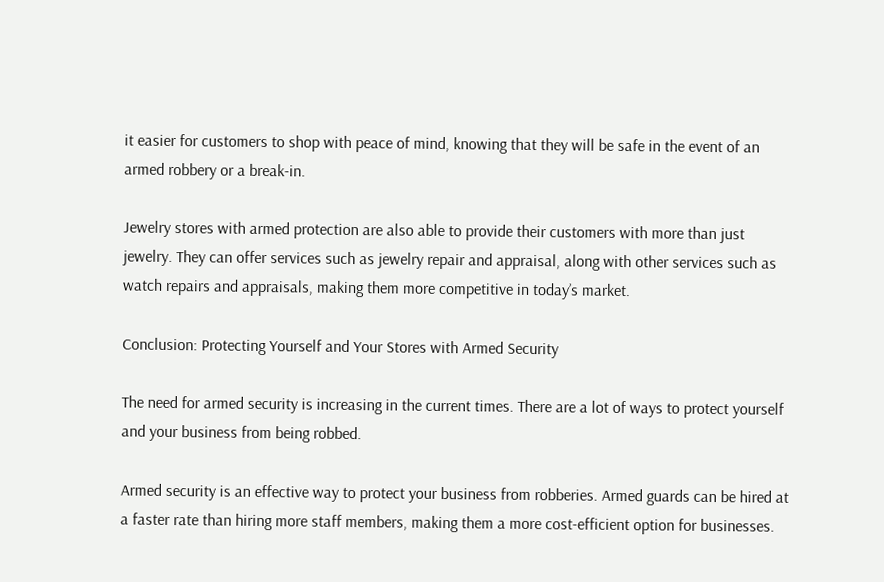it easier for customers to shop with peace of mind, knowing that they will be safe in the event of an armed robbery or a break-in.

Jewelry stores with armed protection are also able to provide their customers with more than just jewelry. They can offer services such as jewelry repair and appraisal, along with other services such as watch repairs and appraisals, making them more competitive in today’s market.

Conclusion: Protecting Yourself and Your Stores with Armed Security

The need for armed security is increasing in the current times. There are a lot of ways to protect yourself and your business from being robbed.

Armed security is an effective way to protect your business from robberies. Armed guards can be hired at a faster rate than hiring more staff members, making them a more cost-efficient option for businesses.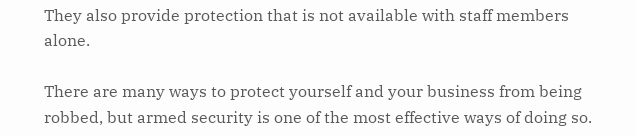They also provide protection that is not available with staff members alone.

There are many ways to protect yourself and your business from being robbed, but armed security is one of the most effective ways of doing so.